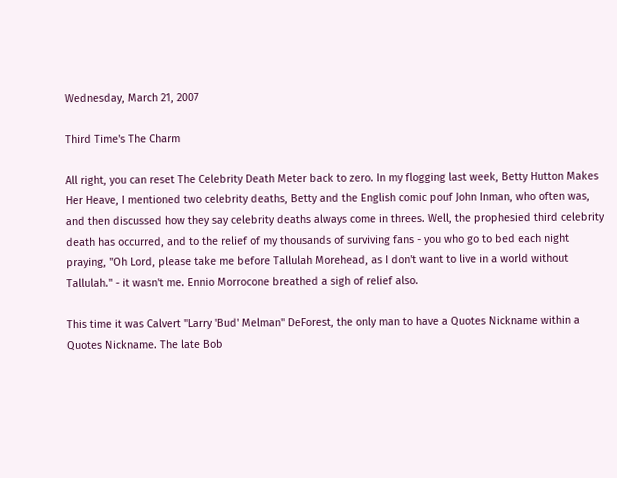Wednesday, March 21, 2007

Third Time's The Charm

All right, you can reset The Celebrity Death Meter back to zero. In my flogging last week, Betty Hutton Makes Her Heave, I mentioned two celebrity deaths, Betty and the English comic pouf John Inman, who often was, and then discussed how they say celebrity deaths always come in threes. Well, the prophesied third celebrity death has occurred, and to the relief of my thousands of surviving fans - you who go to bed each night praying, "Oh Lord, please take me before Tallulah Morehead, as I don't want to live in a world without Tallulah." - it wasn't me. Ennio Morrocone breathed a sigh of relief also.

This time it was Calvert "Larry 'Bud' Melman" DeForest, the only man to have a Quotes Nickname within a Quotes Nickname. The late Bob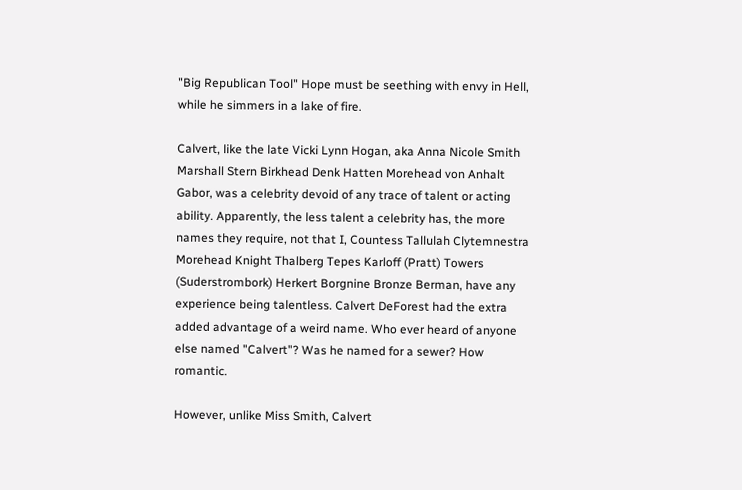"Big Republican Tool" Hope must be seething with envy in Hell, while he simmers in a lake of fire.

Calvert, like the late Vicki Lynn Hogan, aka Anna Nicole Smith Marshall Stern Birkhead Denk Hatten Morehead von Anhalt Gabor, was a celebrity devoid of any trace of talent or acting ability. Apparently, the less talent a celebrity has, the more names they require, not that I, Countess Tallulah Clytemnestra Morehead Knight Thalberg Tepes Karloff (Pratt) Towers (Suderstrombork) Herkert Borgnine Bronze Berman, have any experience being talentless. Calvert DeForest had the extra added advantage of a weird name. Who ever heard of anyone else named "Calvert"? Was he named for a sewer? How romantic.

However, unlike Miss Smith, Calvert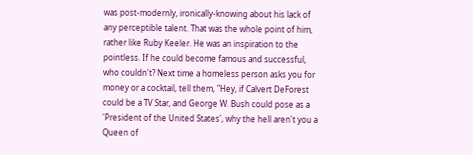was post-modernly, ironically-knowing about his lack of any perceptible talent. That was the whole point of him, rather like Ruby Keeler. He was an inspiration to the pointless. If he could become famous and successful, who couldn't? Next time a homeless person asks you for money or a cocktail, tell them, "Hey, if Calvert DeForest could be a TV Star, and George W. Bush could pose as a 'President of the United States', why the hell aren't you a Queen of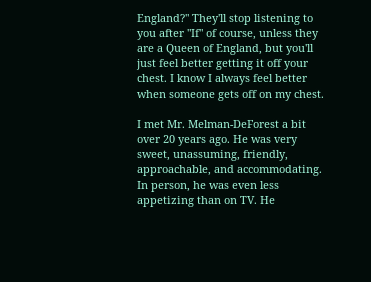England?" They'll stop listening to you after "If" of course, unless they are a Queen of England, but you'll just feel better getting it off your chest. I know I always feel better when someone gets off on my chest.

I met Mr. Melman-DeForest a bit over 20 years ago. He was very sweet, unassuming, friendly, approachable, and accommodating. In person, he was even less appetizing than on TV. He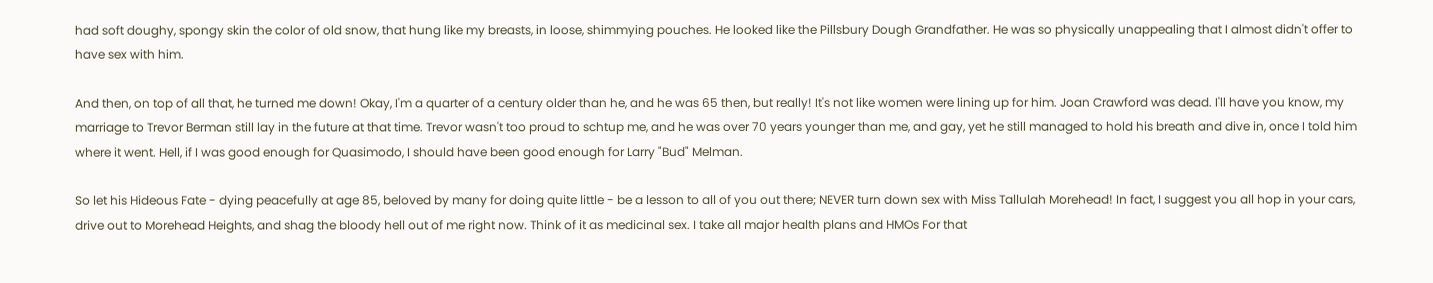had soft doughy, spongy skin the color of old snow, that hung like my breasts, in loose, shimmying pouches. He looked like the Pillsbury Dough Grandfather. He was so physically unappealing that I almost didn't offer to have sex with him.

And then, on top of all that, he turned me down! Okay, I'm a quarter of a century older than he, and he was 65 then, but really! It's not like women were lining up for him. Joan Crawford was dead. I'll have you know, my marriage to Trevor Berman still lay in the future at that time. Trevor wasn't too proud to schtup me, and he was over 70 years younger than me, and gay, yet he still managed to hold his breath and dive in, once I told him where it went. Hell, if I was good enough for Quasimodo, I should have been good enough for Larry "Bud" Melman.

So let his Hideous Fate - dying peacefully at age 85, beloved by many for doing quite little - be a lesson to all of you out there; NEVER turn down sex with Miss Tallulah Morehead! In fact, I suggest you all hop in your cars, drive out to Morehead Heights, and shag the bloody hell out of me right now. Think of it as medicinal sex. I take all major health plans and HMOs For that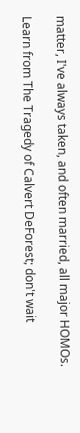matter, I've always taken, and often married, all major HOMOs.

Learn from The Tragedy of Calvert DeForest; don't wait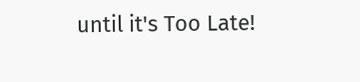until it's Too Late!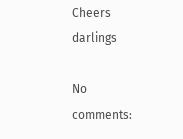Cheers darlings

No comments: